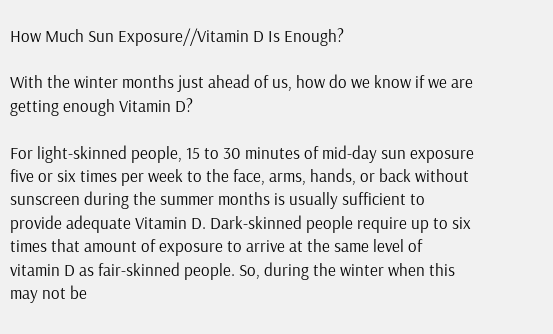How Much Sun Exposure//Vitamin D Is Enough?

With the winter months just ahead of us, how do we know if we are getting enough Vitamin D?

For light-skinned people, 15 to 30 minutes of mid-day sun exposure five or six times per week to the face, arms, hands, or back without sunscreen during the summer months is usually sufficient to provide adequate Vitamin D. Dark-skinned people require up to six times that amount of exposure to arrive at the same level of vitamin D as fair-skinned people. So, during the winter when this may not be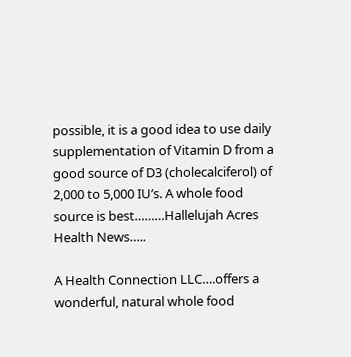possible, it is a good idea to use daily supplementation of Vitamin D from a good source of D3 (cholecalciferol) of 2,000 to 5,000 IU’s. A whole food source is best………Hallelujah Acres Health News…..

A Health Connection LLC….offers a wonderful, natural whole food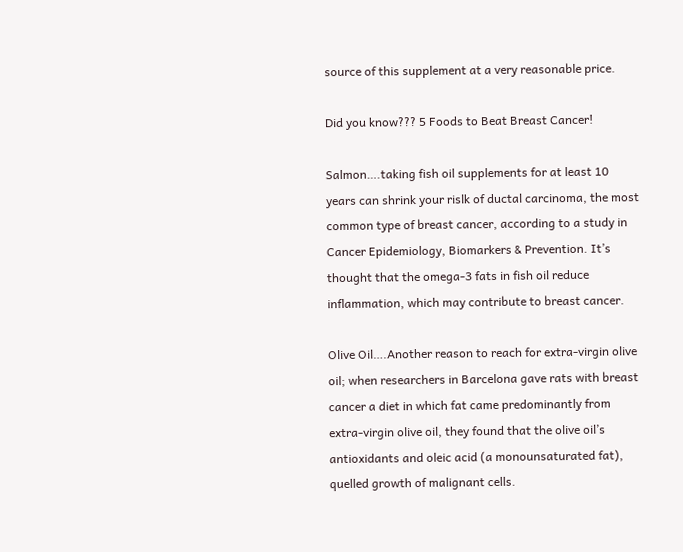source of this supplement at a very reasonable price.

Did you know??? 5 Foods to Beat Breast Cancer!

Salmon….taking fish oil supplements for at least 10 years can shrink your rislk of ductal carcinoma, the most common type of breast cancer, according to a study in Cancer Epidemiology, Biomarkers & Prevention. It’s thought that the omega-3 fats in fish oil reduce inflammation, which may contribute to breast cancer.

Olive Oil….Another reason to reach for extra-virgin olive oil; when researchers in Barcelona gave rats with breast cancer a diet in which fat came predominantly from extra-virgin olive oil, they found that the olive oil’s antioxidants and oleic acid (a monounsaturated fat), quelled growth of malignant cells.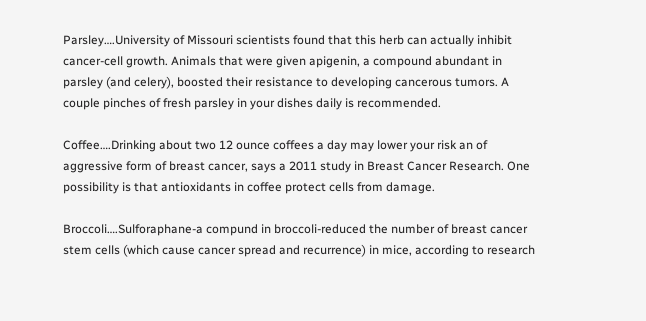Parsley….University of Missouri scientists found that this herb can actually inhibit cancer-cell growth. Animals that were given apigenin, a compound abundant in parsley (and celery), boosted their resistance to developing cancerous tumors. A couple pinches of fresh parsley in your dishes daily is recommended.

Coffee….Drinking about two 12 ounce coffees a day may lower your risk an of aggressive form of breast cancer, says a 2011 study in Breast Cancer Research. One possibility is that antioxidants in coffee protect cells from damage.

Broccoli….Sulforaphane-a compund in broccoli-reduced the number of breast cancer stem cells (which cause cancer spread and recurrence) in mice, according to research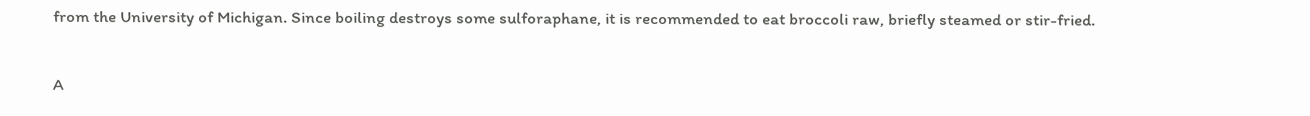from the University of Michigan. Since boiling destroys some sulforaphane, it is recommended to eat broccoli raw, briefly steamed or stir-fried.

A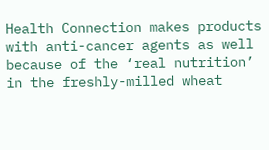Health Connection makes products with anti-cancer agents as well because of the ‘real nutrition’ in the freshly-milled wheat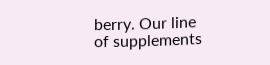berry. Our line of supplements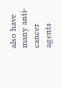also have many anti-cancer agents